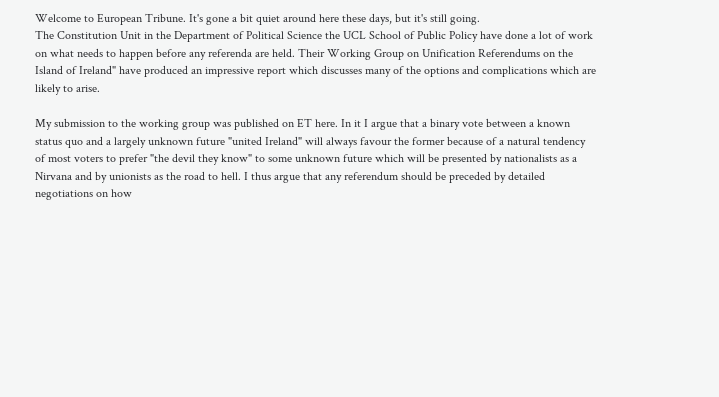Welcome to European Tribune. It's gone a bit quiet around here these days, but it's still going.
The Constitution Unit in the Department of Political Science the UCL School of Public Policy have done a lot of work on what needs to happen before any referenda are held. Their Working Group on Unification Referendums on the Island of Ireland" have produced an impressive report which discusses many of the options and complications which are likely to arise.

My submission to the working group was published on ET here. In it I argue that a binary vote between a known status quo and a largely unknown future "united Ireland" will always favour the former because of a natural tendency of most voters to prefer "the devil they know" to some unknown future which will be presented by nationalists as a Nirvana and by unionists as the road to hell. I thus argue that any referendum should be preceded by detailed negotiations on how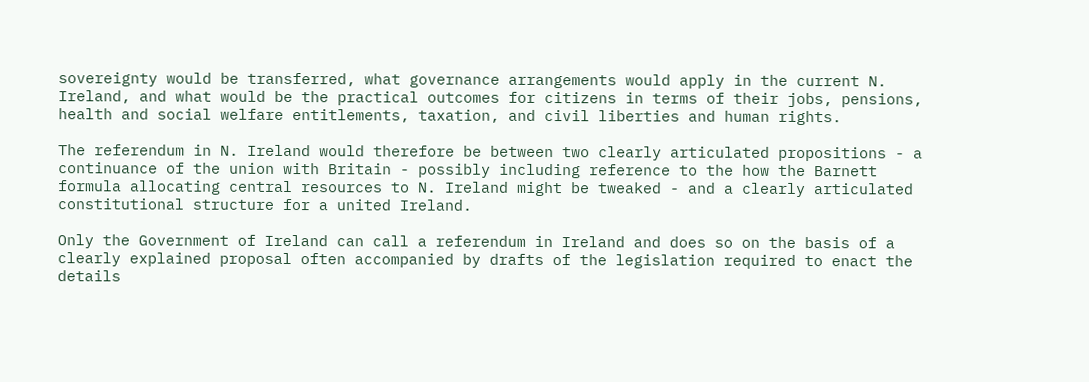sovereignty would be transferred, what governance arrangements would apply in the current N. Ireland, and what would be the practical outcomes for citizens in terms of their jobs, pensions, health and social welfare entitlements, taxation, and civil liberties and human rights.

The referendum in N. Ireland would therefore be between two clearly articulated propositions - a continuance of the union with Britain - possibly including reference to the how the Barnett formula allocating central resources to N. Ireland might be tweaked - and a clearly articulated constitutional structure for a united Ireland.

Only the Government of Ireland can call a referendum in Ireland and does so on the basis of a clearly explained proposal often accompanied by drafts of the legislation required to enact the details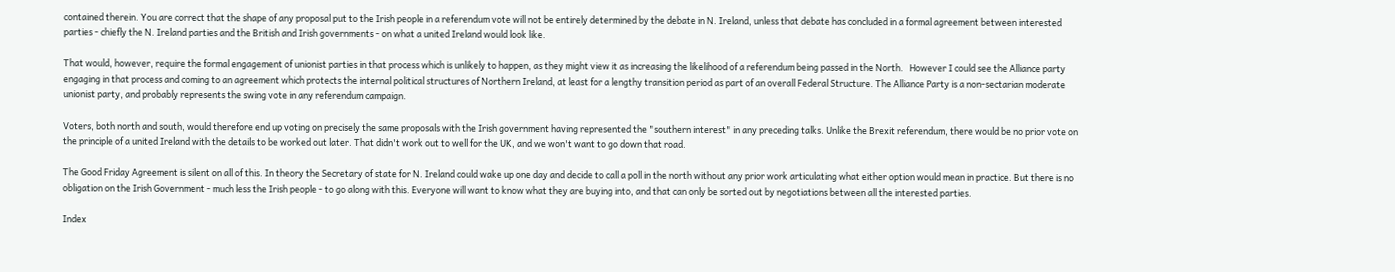contained therein. You are correct that the shape of any proposal put to the Irish people in a referendum vote will not be entirely determined by the debate in N. Ireland, unless that debate has concluded in a formal agreement between interested parties - chiefly the N. Ireland parties and the British and Irish governments - on what a united Ireland would look like.

That would, however, require the formal engagement of unionist parties in that process which is unlikely to happen, as they might view it as increasing the likelihood of a referendum being passed in the North.   However I could see the Alliance party engaging in that process and coming to an agreement which protects the internal political structures of Northern Ireland, at least for a lengthy transition period as part of an overall Federal Structure. The Alliance Party is a non-sectarian moderate unionist party, and probably represents the swing vote in any referendum campaign.

Voters, both north and south, would therefore end up voting on precisely the same proposals with the Irish government having represented the "southern interest" in any preceding talks. Unlike the Brexit referendum, there would be no prior vote on the principle of a united Ireland with the details to be worked out later. That didn't work out to well for the UK, and we won't want to go down that road.

The Good Friday Agreement is silent on all of this. In theory the Secretary of state for N. Ireland could wake up one day and decide to call a poll in the north without any prior work articulating what either option would mean in practice. But there is no obligation on the Irish Government - much less the Irish people - to go along with this. Everyone will want to know what they are buying into, and that can only be sorted out by negotiations between all the interested parties.

Index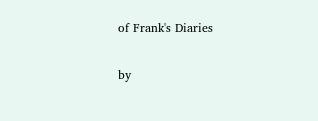of Frank's Diaries

by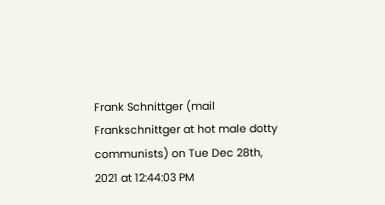Frank Schnittger (mail Frankschnittger at hot male dotty communists) on Tue Dec 28th, 2021 at 12:44:03 PM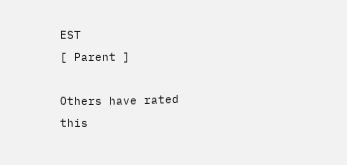EST
[ Parent ]

Others have rated this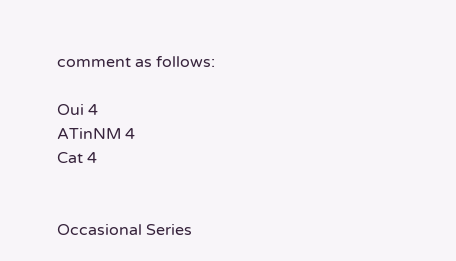comment as follows:

Oui 4
ATinNM 4
Cat 4


Occasional Series